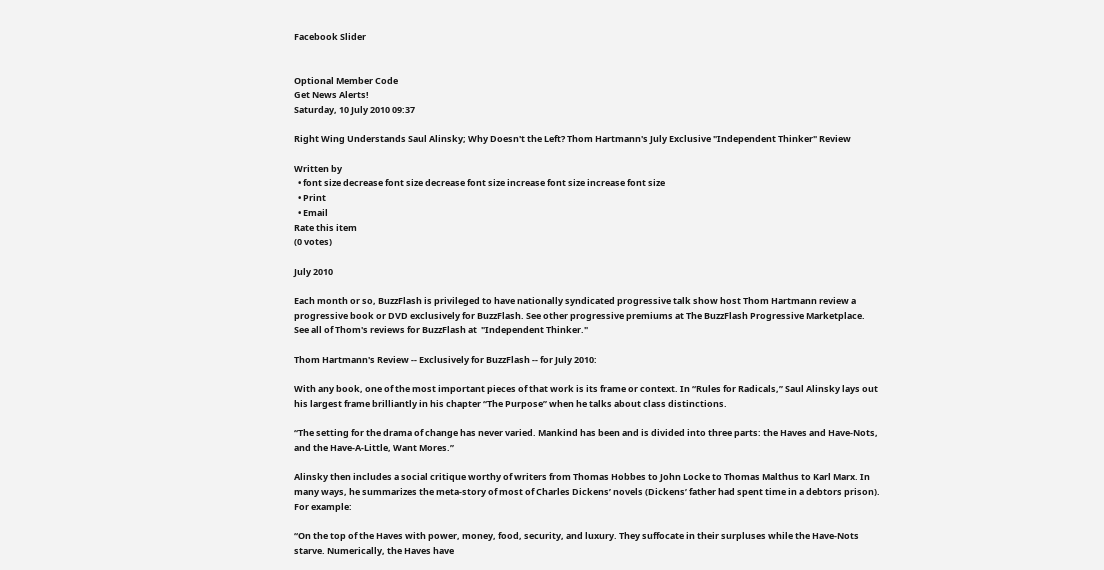Facebook Slider


Optional Member Code
Get News Alerts!
Saturday, 10 July 2010 09:37

Right Wing Understands Saul Alinsky; Why Doesn't the Left? Thom Hartmann's July Exclusive "Independent Thinker" Review

Written by
  • font size decrease font size decrease font size increase font size increase font size
  • Print
  • Email
Rate this item
(0 votes)

July 2010

Each month or so, BuzzFlash is privileged to have nationally syndicated progressive talk show host Thom Hartmann review a progressive book or DVD exclusively for BuzzFlash. See other progressive premiums at The BuzzFlash Progressive Marketplace.  See all of Thom's reviews for BuzzFlash at  "Independent Thinker."

Thom Hartmann's Review -- Exclusively for BuzzFlash -- for July 2010:

With any book, one of the most important pieces of that work is its frame or context. In “Rules for Radicals,” Saul Alinsky lays out his largest frame brilliantly in his chapter “The Purpose” when he talks about class distinctions.

“The setting for the drama of change has never varied. Mankind has been and is divided into three parts: the Haves and Have-Nots, and the Have-A-Little, Want Mores.”

Alinsky then includes a social critique worthy of writers from Thomas Hobbes to John Locke to Thomas Malthus to Karl Marx. In many ways, he summarizes the meta-story of most of Charles Dickens’ novels (Dickens’ father had spent time in a debtors prison). For example:

“On the top of the Haves with power, money, food, security, and luxury. They suffocate in their surpluses while the Have-Nots starve. Numerically, the Haves have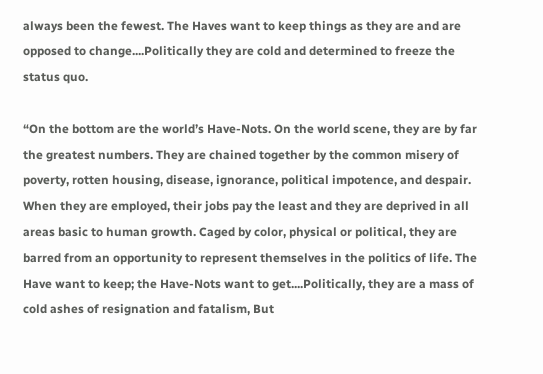always been the fewest. The Haves want to keep things as they are and are opposed to change....Politically they are cold and determined to freeze the status quo.

“On the bottom are the world’s Have-Nots. On the world scene, they are by far the greatest numbers. They are chained together by the common misery of poverty, rotten housing, disease, ignorance, political impotence, and despair. When they are employed, their jobs pay the least and they are deprived in all areas basic to human growth. Caged by color, physical or political, they are barred from an opportunity to represent themselves in the politics of life. The Have want to keep; the Have-Nots want to get....Politically, they are a mass of cold ashes of resignation and fatalism, But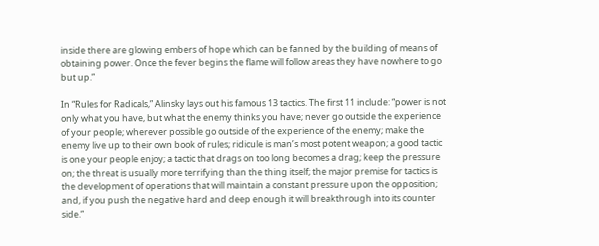inside there are glowing embers of hope which can be fanned by the building of means of obtaining power. Once the fever begins the flame will follow areas they have nowhere to go but up.”

In “Rules for Radicals,” Alinsky lays out his famous 13 tactics. The first 11 include: “power is not only what you have, but what the enemy thinks you have; never go outside the experience of your people; wherever possible go outside of the experience of the enemy; make the enemy live up to their own book of rules; ridicule is man’s most potent weapon; a good tactic is one your people enjoy; a tactic that drags on too long becomes a drag; keep the pressure on; the threat is usually more terrifying than the thing itself; the major premise for tactics is the development of operations that will maintain a constant pressure upon the opposition; and, if you push the negative hard and deep enough it will breakthrough into its counter side.”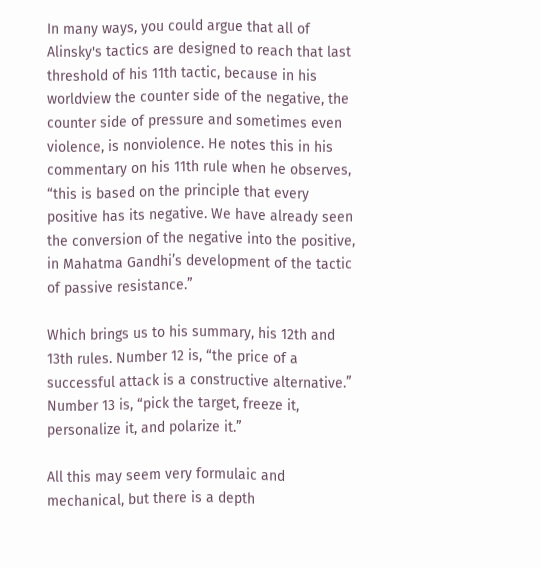In many ways, you could argue that all of Alinsky's tactics are designed to reach that last threshold of his 11th tactic, because in his worldview the counter side of the negative, the counter side of pressure and sometimes even violence, is nonviolence. He notes this in his commentary on his 11th rule when he observes, “this is based on the principle that every positive has its negative. We have already seen the conversion of the negative into the positive, in Mahatma Gandhi’s development of the tactic of passive resistance.”

Which brings us to his summary, his 12th and 13th rules. Number 12 is, “the price of a successful attack is a constructive alternative.” Number 13 is, “pick the target, freeze it, personalize it, and polarize it.”

All this may seem very formulaic and mechanical, but there is a depth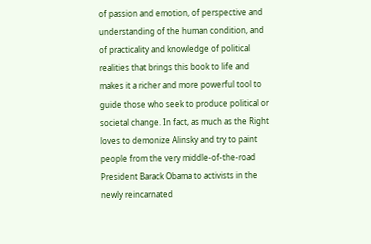of passion and emotion, of perspective and understanding of the human condition, and of practicality and knowledge of political realities that brings this book to life and makes it a richer and more powerful tool to guide those who seek to produce political or societal change. In fact, as much as the Right loves to demonize Alinsky and try to paint people from the very middle-of-the-road President Barack Obama to activists in the newly reincarnated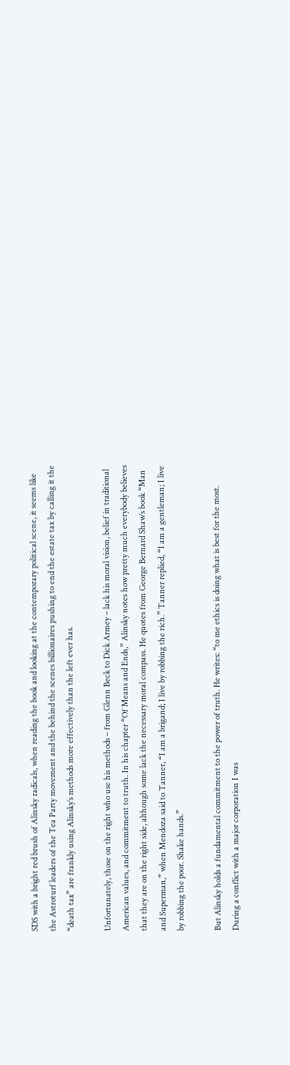SDS with a bright red brush of Alinsky radicals, when reading the book and looking at the contemporary political scene, it seems like the Astroturf leaders of the Tea Party movement and the behind the scenes billionaires pushing to end the estate tax by calling it the “death tax” are frankly using Alinsky’s methods more effectively than the left ever has.

Unfortunately, those on the right who use his methods – from Glenn Beck to Dick Armey – lack his moral vision, belief in traditional American values, and commitment to truth. In his chapter “Of Means and Ends,” Alinsky notes how pretty much everybody believes that they are on the right side, although some lack the necessary moral compass. He quotes from George Bernard Shaw’s book “Man and Superman,” when Mendoza said to Tanner, “I am a brigand; I live by robbing the rich.” Tanner replied, “I am a gentleman; I live by robbing the poor. Shake hands.”

But Alinsky holds a fundamental commitment to the power of truth. He writes: “to me ethics is doing what is best for the most. During a conflict with a major corporation I was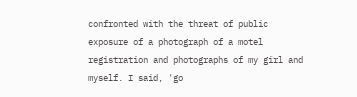confronted with the threat of public exposure of a photograph of a motel registration and photographs of my girl and myself. I said, 'go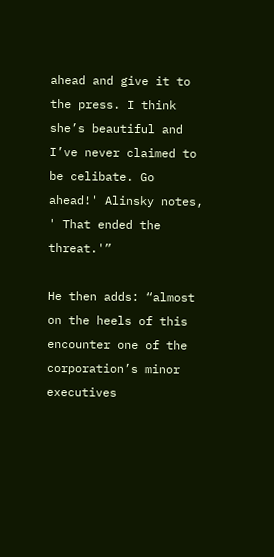ahead and give it to the press. I think she’s beautiful and I’ve never claimed to be celibate. Go ahead!' Alinsky notes, ' That ended the threat.'”

He then adds: “almost on the heels of this encounter one of the corporation’s minor executives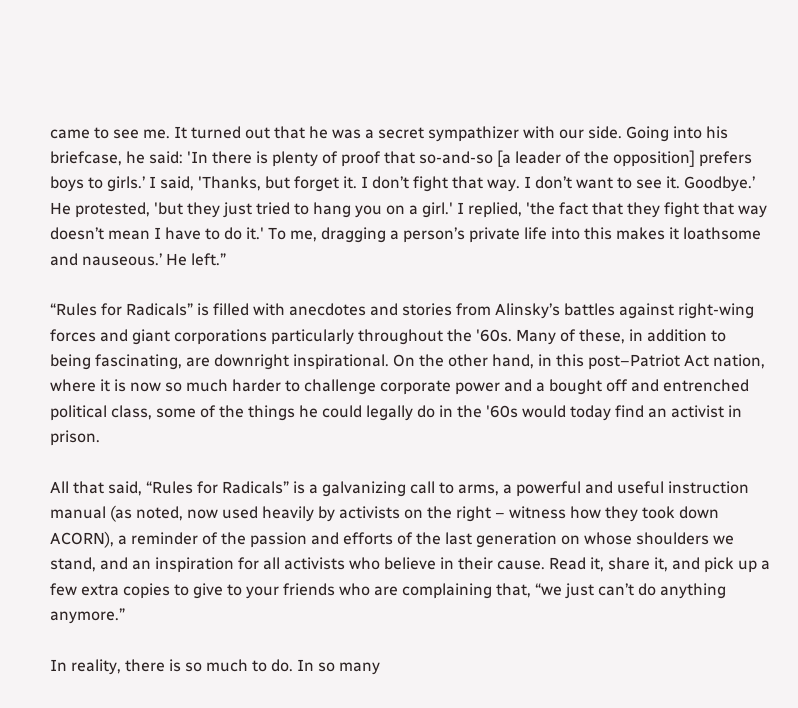came to see me. It turned out that he was a secret sympathizer with our side. Going into his briefcase, he said: 'In there is plenty of proof that so-and-so [a leader of the opposition] prefers boys to girls.’ I said, 'Thanks, but forget it. I don’t fight that way. I don’t want to see it. Goodbye.’ He protested, 'but they just tried to hang you on a girl.' I replied, 'the fact that they fight that way doesn’t mean I have to do it.' To me, dragging a person’s private life into this makes it loathsome and nauseous.’ He left.”

“Rules for Radicals” is filled with anecdotes and stories from Alinsky’s battles against right-wing forces and giant corporations particularly throughout the '60s. Many of these, in addition to being fascinating, are downright inspirational. On the other hand, in this post–Patriot Act nation, where it is now so much harder to challenge corporate power and a bought off and entrenched political class, some of the things he could legally do in the '60s would today find an activist in prison.

All that said, “Rules for Radicals” is a galvanizing call to arms, a powerful and useful instruction manual (as noted, now used heavily by activists on the right – witness how they took down ACORN), a reminder of the passion and efforts of the last generation on whose shoulders we stand, and an inspiration for all activists who believe in their cause. Read it, share it, and pick up a few extra copies to give to your friends who are complaining that, “we just can’t do anything anymore.”

In reality, there is so much to do. In so many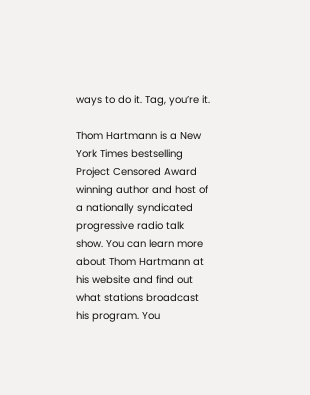ways to do it. Tag, you’re it.

Thom Hartmann is a New York Times bestselling Project Censored Award winning author and host of a nationally syndicated progressive radio talk show. You can learn more about Thom Hartmann at his website and find out what stations broadcast his program. You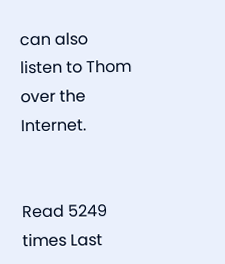can also listen to Thom over the Internet.


Read 5249 times Last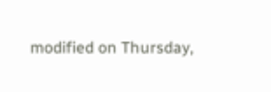modified on Thursday,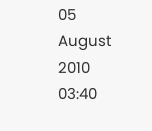05 August 2010 03:40